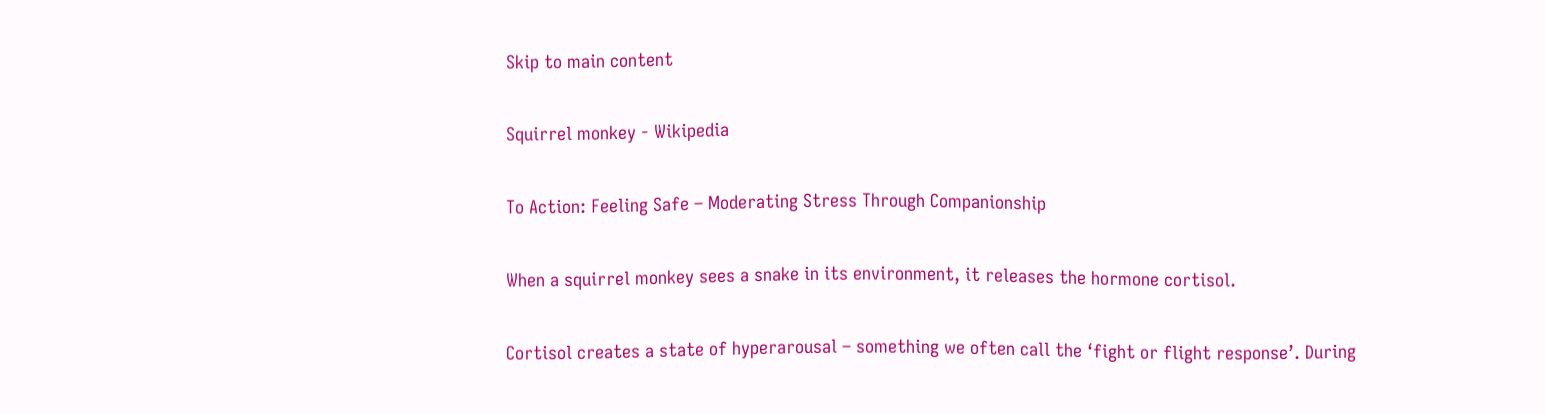Skip to main content

Squirrel monkey - Wikipedia

To Action: Feeling Safe – Moderating Stress Through Companionship

When a squirrel monkey sees a snake in its environment, it releases the hormone cortisol.

Cortisol creates a state of hyperarousal – something we often call the ‘fight or flight response’. During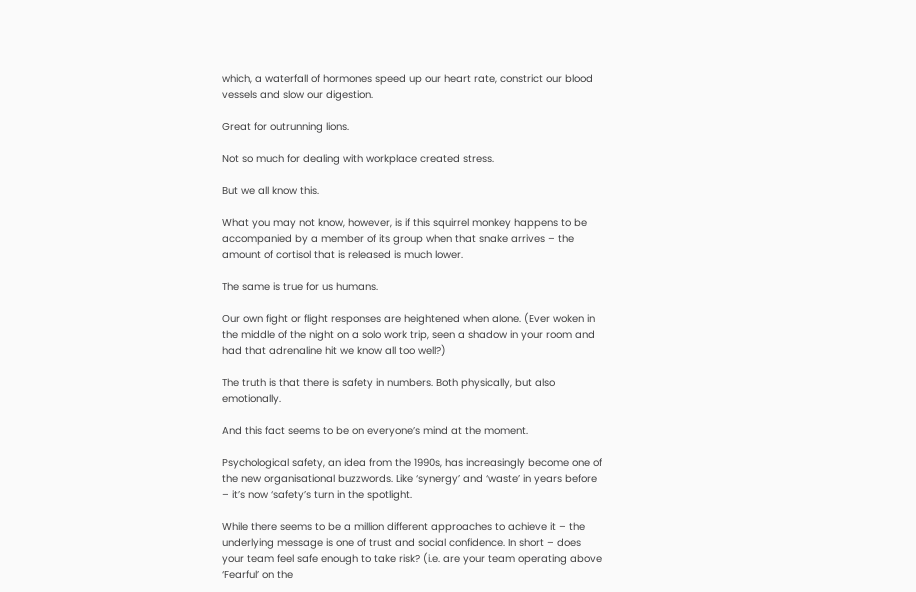which, a waterfall of hormones speed up our heart rate, constrict our blood vessels and slow our digestion.

Great for outrunning lions.

Not so much for dealing with workplace created stress.

But we all know this.

What you may not know, however, is if this squirrel monkey happens to be accompanied by a member of its group when that snake arrives – the amount of cortisol that is released is much lower.

The same is true for us humans.

Our own fight or flight responses are heightened when alone. (Ever woken in the middle of the night on a solo work trip, seen a shadow in your room and had that adrenaline hit we know all too well?)

The truth is that there is safety in numbers. Both physically, but also emotionally.

And this fact seems to be on everyone’s mind at the moment.

Psychological safety, an idea from the 1990s, has increasingly become one of the new organisational buzzwords. Like ‘synergy’ and ‘waste’ in years before – it’s now ‘safety’s turn in the spotlight.

While there seems to be a million different approaches to achieve it – the underlying message is one of trust and social confidence. In short – does your team feel safe enough to take risk? (i.e. are your team operating above ‘Fearful’ on the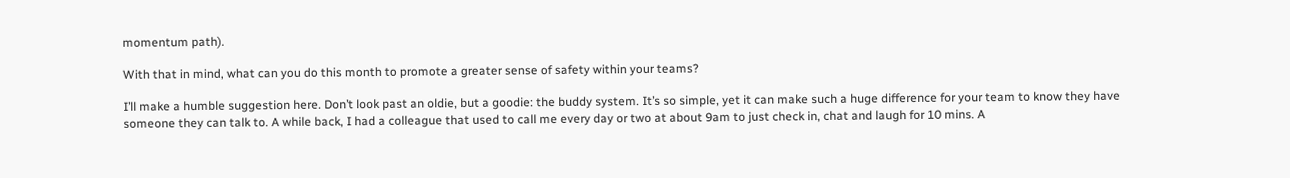momentum path).

With that in mind, what can you do this month to promote a greater sense of safety within your teams?

I’ll make a humble suggestion here. Don’t look past an oldie, but a goodie: the buddy system. It’s so simple, yet it can make such a huge difference for your team to know they have someone they can talk to. A while back, I had a colleague that used to call me every day or two at about 9am to just check in, chat and laugh for 10 mins. A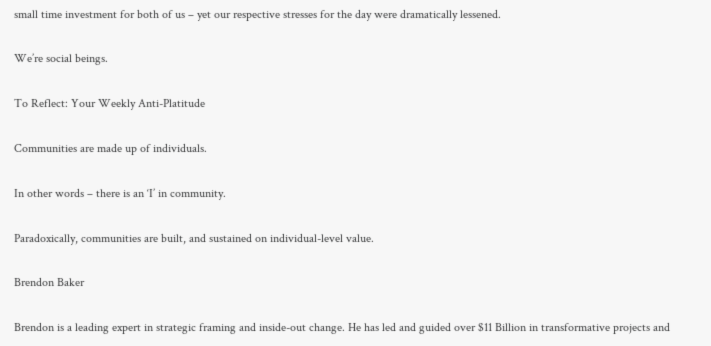small time investment for both of us – yet our respective stresses for the day were dramatically lessened.

We’re social beings.

To Reflect: Your Weekly Anti-Platitude

Communities are made up of individuals.

In other words – there is an ‘I’ in community.

Paradoxically, communities are built, and sustained on individual-level value.

Brendon Baker

Brendon is a leading expert in strategic framing and inside-out change. He has led and guided over $11 Billion in transformative projects and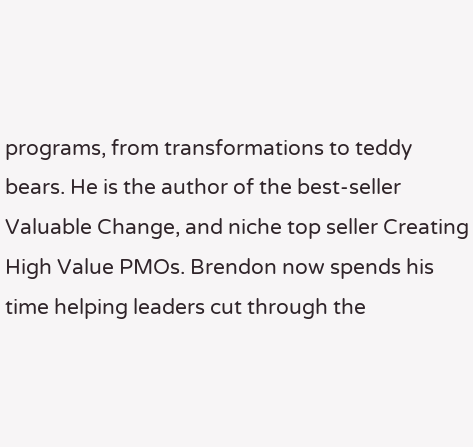programs, from transformations to teddy bears. He is the author of the best-seller Valuable Change, and niche top seller Creating High Value PMOs. Brendon now spends his time helping leaders cut through the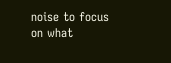noise to focus on what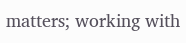matters; working with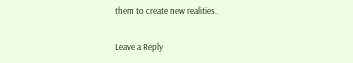them to create new realities.

Leave a Reply